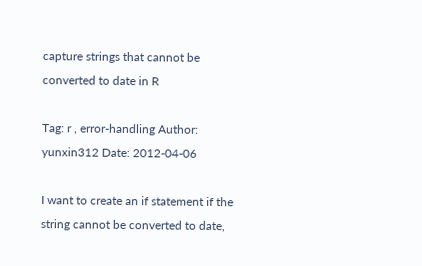capture strings that cannot be converted to date in R

Tag: r , error-handling Author: yunxin312 Date: 2012-04-06

I want to create an if statement if the string cannot be converted to date,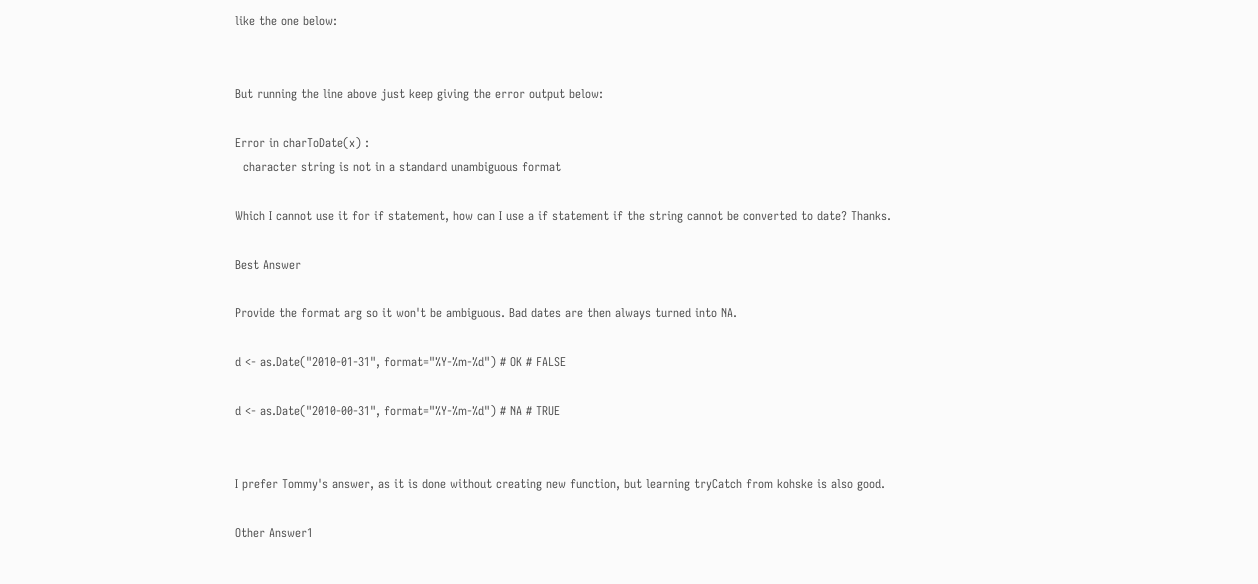like the one below:


But running the line above just keep giving the error output below:

Error in charToDate(x) :
  character string is not in a standard unambiguous format

Which I cannot use it for if statement, how can I use a if statement if the string cannot be converted to date? Thanks.

Best Answer

Provide the format arg so it won't be ambiguous. Bad dates are then always turned into NA.

d <- as.Date("2010-01-31", format="%Y-%m-%d") # OK # FALSE

d <- as.Date("2010-00-31", format="%Y-%m-%d") # NA # TRUE


I prefer Tommy's answer, as it is done without creating new function, but learning tryCatch from kohske is also good.

Other Answer1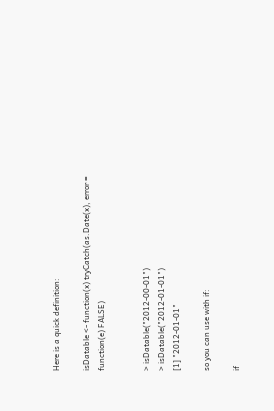Here is a quick definition:

isDatable <- function(x) tryCatch(as.Date(x), error = function(e) FALSE)


> isDatable("2012-00-01")
> isDatable("2012-01-01")
[1] "2012-01-01"

so you can use with if:

if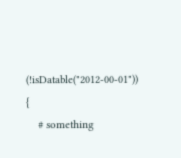(!isDatable("2012-00-01")) {
    # something